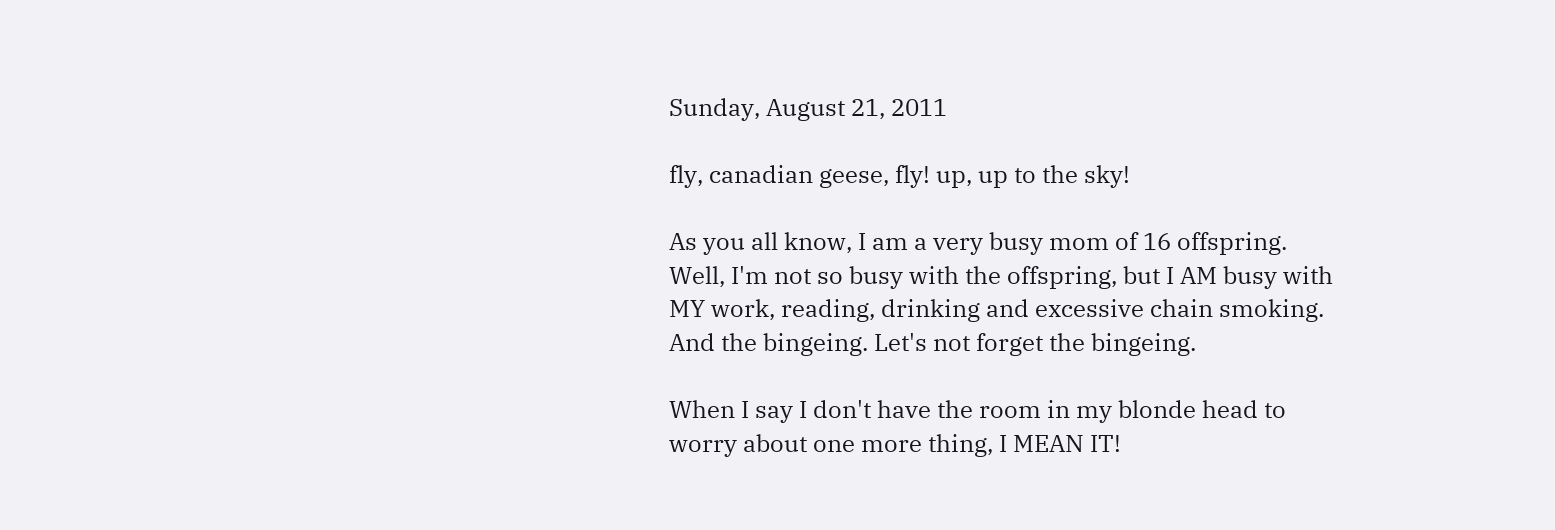Sunday, August 21, 2011

fly, canadian geese, fly! up, up to the sky!

As you all know, I am a very busy mom of 16 offspring. Well, I'm not so busy with the offspring, but I AM busy with MY work, reading, drinking and excessive chain smoking. And the bingeing. Let's not forget the bingeing.

When I say I don't have the room in my blonde head to worry about one more thing, I MEAN IT!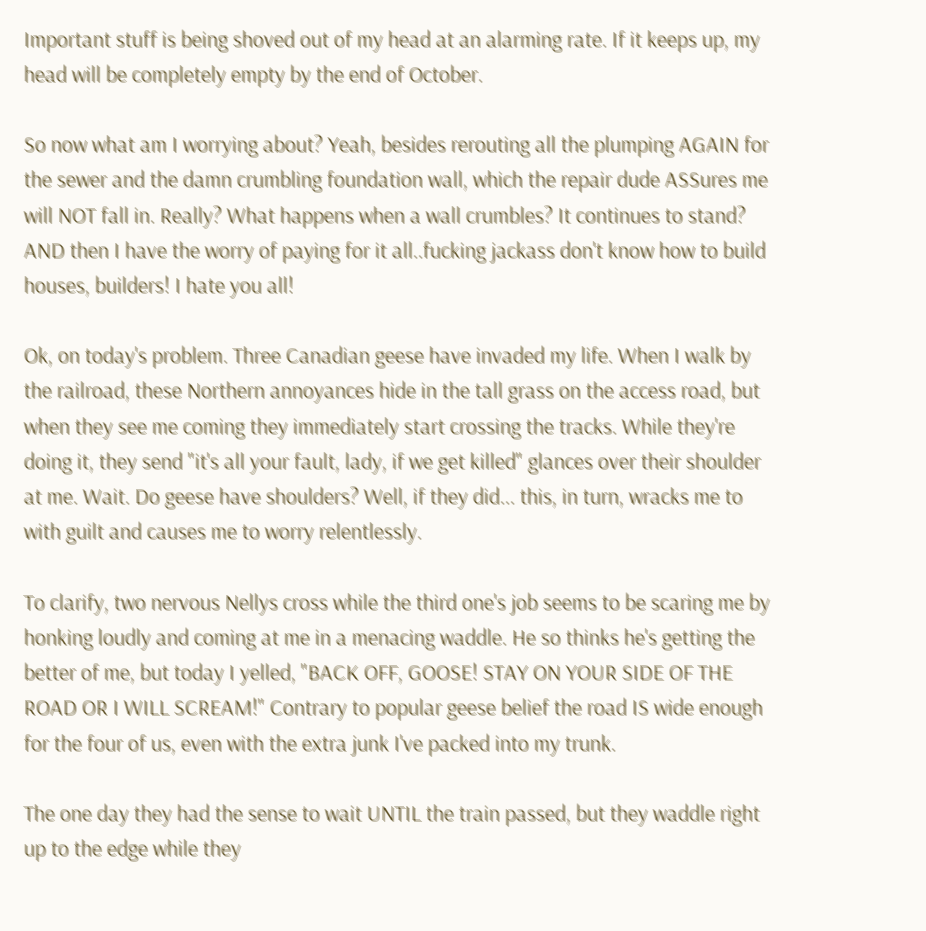Important stuff is being shoved out of my head at an alarming rate. If it keeps up, my head will be completely empty by the end of October.

So now what am I worrying about? Yeah, besides rerouting all the plumping AGAIN for the sewer and the damn crumbling foundation wall, which the repair dude ASSures me will NOT fall in. Really? What happens when a wall crumbles? It continues to stand?  AND then I have the worry of paying for it all..fucking jackass don't know how to build houses, builders! I hate you all!

Ok, on today's problem. Three Canadian geese have invaded my life. When I walk by the railroad, these Northern annoyances hide in the tall grass on the access road, but when they see me coming they immediately start crossing the tracks. While they're doing it, they send "it's all your fault, lady, if we get killed" glances over their shoulder at me. Wait. Do geese have shoulders? Well, if they did... this, in turn, wracks me to with guilt and causes me to worry relentlessly.

To clarify, two nervous Nellys cross while the third one's job seems to be scaring me by honking loudly and coming at me in a menacing waddle. He so thinks he's getting the better of me, but today I yelled, "BACK OFF, GOOSE! STAY ON YOUR SIDE OF THE ROAD OR I WILL SCREAM!" Contrary to popular geese belief the road IS wide enough for the four of us, even with the extra junk I've packed into my trunk.

The one day they had the sense to wait UNTIL the train passed, but they waddle right up to the edge while they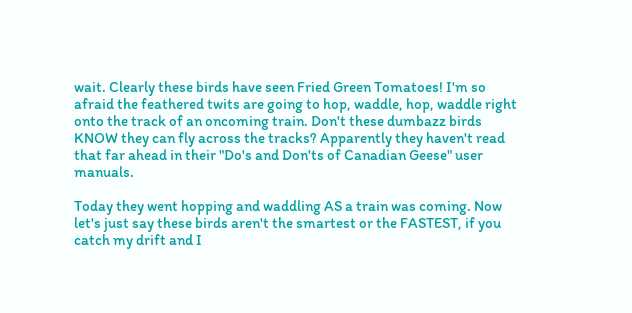wait. Clearly these birds have seen Fried Green Tomatoes! I'm so afraid the feathered twits are going to hop, waddle, hop, waddle right onto the track of an oncoming train. Don't these dumbazz birds KNOW they can fly across the tracks? Apparently they haven't read that far ahead in their "Do's and Don'ts of Canadian Geese" user manuals.

Today they went hopping and waddling AS a train was coming. Now let's just say these birds aren't the smartest or the FASTEST, if you catch my drift and I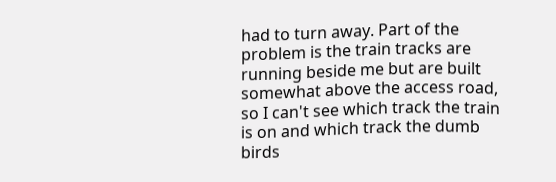had to turn away. Part of the problem is the train tracks are running beside me but are built somewhat above the access road, so I can't see which track the train is on and which track the dumb birds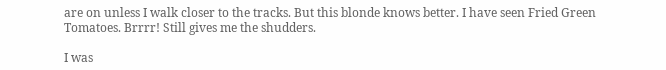are on unless I walk closer to the tracks. But this blonde knows better. I have seen Fried Green Tomatoes. Brrrr! Still gives me the shudders.

I was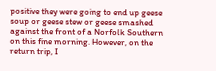positive they were going to end up geese soup or geese stew or geese smashed against the front of a Norfolk Southern on this fine morning. However, on the return trip, I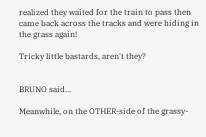realized they waited for the train to pass then came back across the tracks and were hiding in the grass again!

Tricky little bastards, aren't they?


BRUNO said...

Meanwhile, on the OTHER-side of the grassy-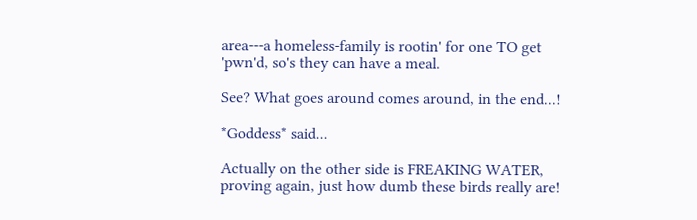area---a homeless-family is rootin' for one TO get 'pwn'd, so's they can have a meal.

See? What goes around comes around, in the end...!

*Goddess* said...

Actually on the other side is FREAKING WATER, proving again, just how dumb these birds really are!